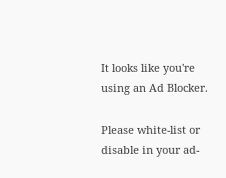It looks like you're using an Ad Blocker.

Please white-list or disable in your ad-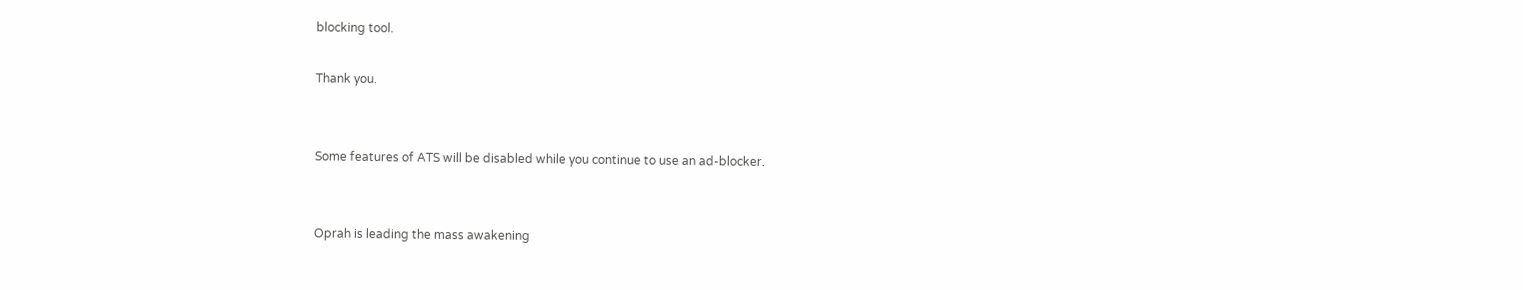blocking tool.

Thank you.


Some features of ATS will be disabled while you continue to use an ad-blocker.


Oprah is leading the mass awakening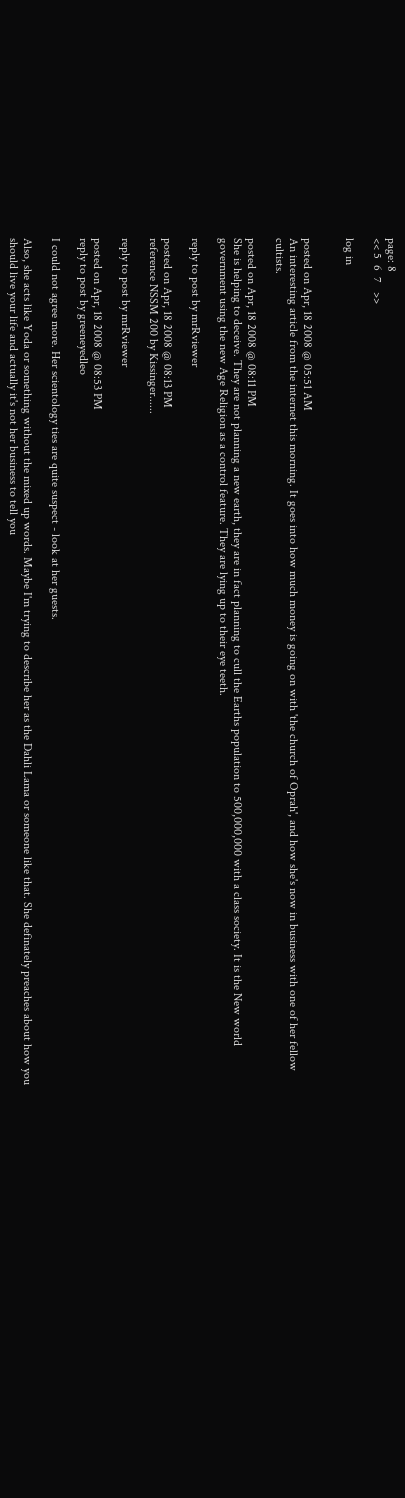page: 8
<< 5  6  7   >>

log in


posted on Apr, 18 2008 @ 05:51 AM
An interesting article from the internet this morning. It goes into how much money is going on with 'the church of Oprah', and how she's now in business with one of her fellow cultists.

posted on Apr, 18 2008 @ 08:11 PM
She is helping to deceive. They are not planning a new earth, they are in fact planning to cull the Earths population to 500,000,000 with a class society. It is the New world government using the new Age Religion as a control feature. They are lying up to their eye teeth.

reply to post by mrRviewer

posted on Apr, 18 2008 @ 08:13 PM
reference NSSM 200 by Kissinger......

reply to post by mrRviewer

posted on Apr, 18 2008 @ 08:53 PM
reply to post by greeneyedleo

I could not agree more. Her scientology ties are quite suspect - look at her guests.

Also, she acts like Yoda or something without the mixed up words. Maybe I'm trying to describe her as the Dahli Lama or someone like that. She definately preaches about how you should live your life and actually it's not her business to tell you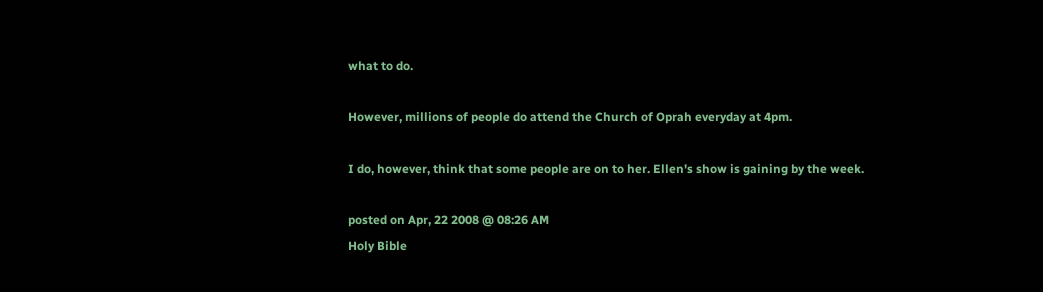what to do.

However, millions of people do attend the Church of Oprah everyday at 4pm.

I do, however, think that some people are on to her. Ellen's show is gaining by the week.

posted on Apr, 22 2008 @ 08:26 AM
Holy Bible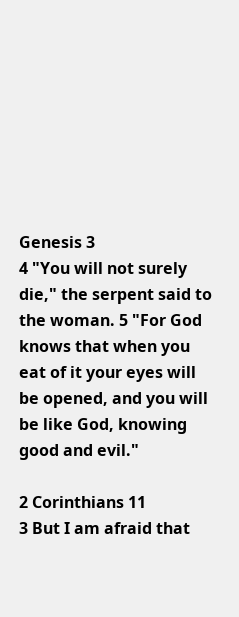Genesis 3
4 "You will not surely die," the serpent said to the woman. 5 "For God knows that when you eat of it your eyes will be opened, and you will be like God, knowing good and evil."

2 Corinthians 11
3 But I am afraid that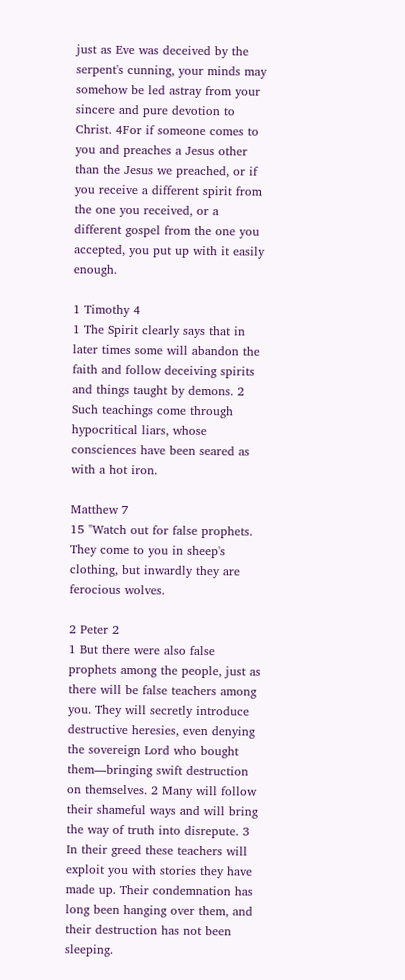just as Eve was deceived by the serpent's cunning, your minds may somehow be led astray from your sincere and pure devotion to Christ. 4For if someone comes to you and preaches a Jesus other than the Jesus we preached, or if you receive a different spirit from the one you received, or a different gospel from the one you accepted, you put up with it easily enough.

1 Timothy 4
1 The Spirit clearly says that in later times some will abandon the faith and follow deceiving spirits and things taught by demons. 2 Such teachings come through hypocritical liars, whose consciences have been seared as with a hot iron.

Matthew 7
15 "Watch out for false prophets. They come to you in sheep's clothing, but inwardly they are ferocious wolves.

2 Peter 2
1 But there were also false prophets among the people, just as there will be false teachers among you. They will secretly introduce destructive heresies, even denying the sovereign Lord who bought them—bringing swift destruction on themselves. 2 Many will follow their shameful ways and will bring the way of truth into disrepute. 3 In their greed these teachers will exploit you with stories they have made up. Their condemnation has long been hanging over them, and their destruction has not been sleeping.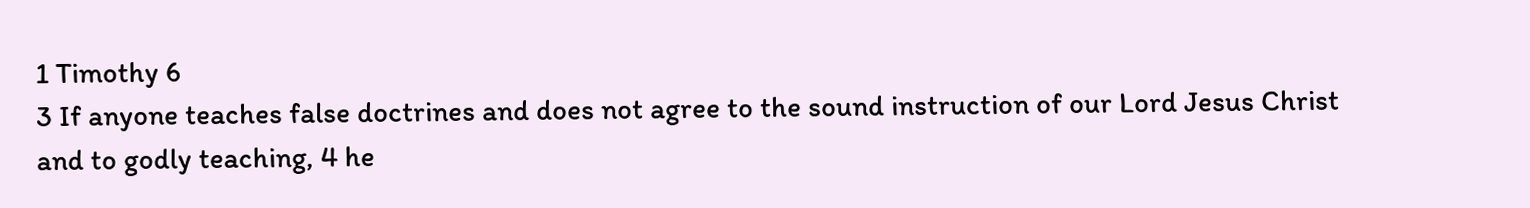1 Timothy 6
3 If anyone teaches false doctrines and does not agree to the sound instruction of our Lord Jesus Christ and to godly teaching, 4 he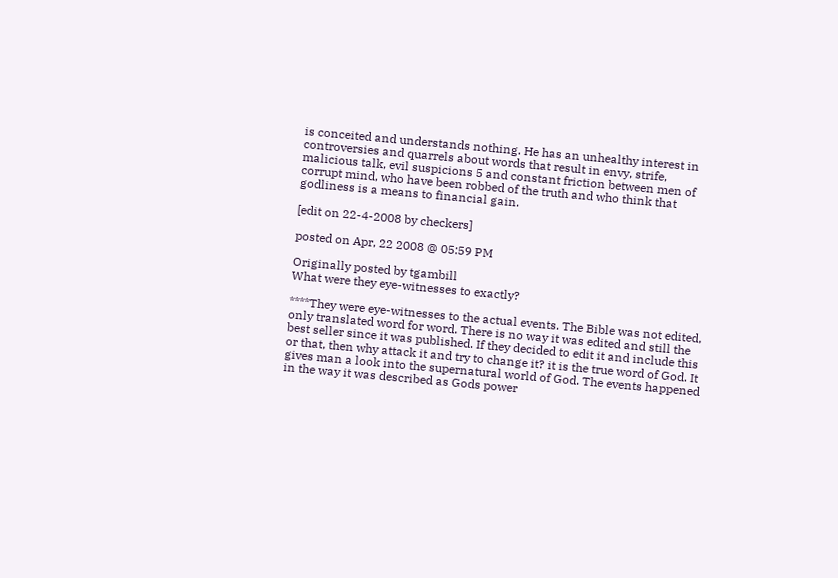is conceited and understands nothing. He has an unhealthy interest in controversies and quarrels about words that result in envy, strife, malicious talk, evil suspicions 5 and constant friction between men of corrupt mind, who have been robbed of the truth and who think that godliness is a means to financial gain.

[edit on 22-4-2008 by checkers]

posted on Apr, 22 2008 @ 05:59 PM

Originally posted by tgambill
What were they eye-witnesses to exactly?

****They were eye-witnesses to the actual events. The Bible was not edited, only translated word for word. There is no way it was edited and still the best seller since it was published. If they decided to edit it and include this or that, then why attack it and try to change it? it is the true word of God. It gives man a look into the supernatural world of God. The events happened in the way it was described as Gods power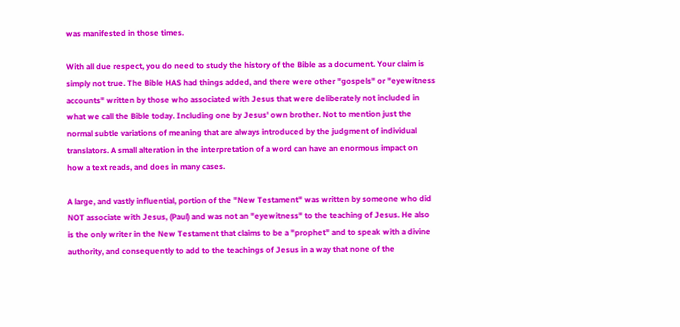was manifested in those times.

With all due respect, you do need to study the history of the Bible as a document. Your claim is simply not true. The Bible HAS had things added, and there were other "gospels" or "eyewitness accounts" written by those who associated with Jesus that were deliberately not included in what we call the Bible today. Including one by Jesus' own brother. Not to mention just the normal subtle variations of meaning that are always introduced by the judgment of individual translators. A small alteration in the interpretation of a word can have an enormous impact on how a text reads, and does in many cases.

A large, and vastly influential, portion of the "New Testament" was written by someone who did NOT associate with Jesus, (Paul) and was not an "eyewitness" to the teaching of Jesus. He also is the only writer in the New Testament that claims to be a "prophet" and to speak with a divine authority, and consequently to add to the teachings of Jesus in a way that none of the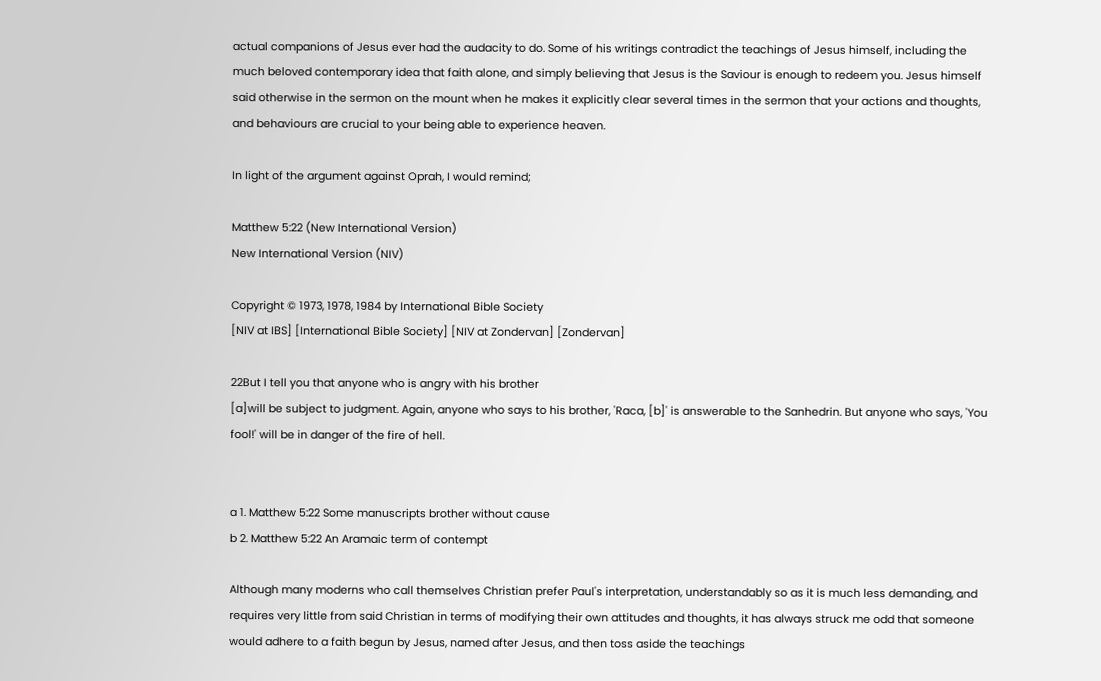actual companions of Jesus ever had the audacity to do. Some of his writings contradict the teachings of Jesus himself, including the much beloved contemporary idea that faith alone, and simply believing that Jesus is the Saviour is enough to redeem you. Jesus himself said otherwise in the sermon on the mount when he makes it explicitly clear several times in the sermon that your actions and thoughts, and behaviours are crucial to your being able to experience heaven.

In light of the argument against Oprah, I would remind;

Matthew 5:22 (New International Version)
New International Version (NIV)

Copyright © 1973, 1978, 1984 by International Bible Society
[NIV at IBS] [International Bible Society] [NIV at Zondervan] [Zondervan]

22But I tell you that anyone who is angry with his brother
[a]will be subject to judgment. Again, anyone who says to his brother, 'Raca, [b]' is answerable to the Sanhedrin. But anyone who says, 'You fool!' will be in danger of the fire of hell.


a 1. Matthew 5:22 Some manuscripts brother without cause
b 2. Matthew 5:22 An Aramaic term of contempt

Although many moderns who call themselves Christian prefer Paul's interpretation, understandably so as it is much less demanding, and requires very little from said Christian in terms of modifying their own attitudes and thoughts, it has always struck me odd that someone would adhere to a faith begun by Jesus, named after Jesus, and then toss aside the teachings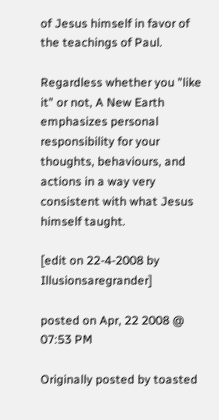of Jesus himself in favor of the teachings of Paul.

Regardless whether you "like it" or not, A New Earth emphasizes personal responsibility for your thoughts, behaviours, and actions in a way very consistent with what Jesus himself taught.

[edit on 22-4-2008 by Illusionsaregrander]

posted on Apr, 22 2008 @ 07:53 PM

Originally posted by toasted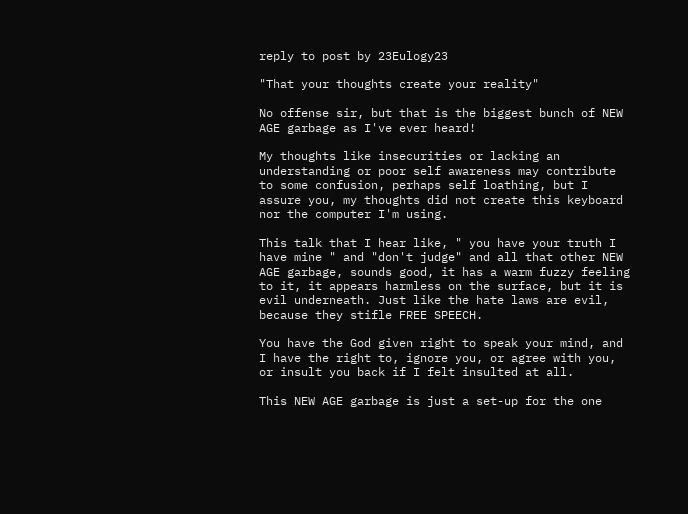reply to post by 23Eulogy23

"That your thoughts create your reality"

No offense sir, but that is the biggest bunch of NEW AGE garbage as I've ever heard!

My thoughts like insecurities or lacking an understanding or poor self awareness may contribute to some confusion, perhaps self loathing, but I assure you, my thoughts did not create this keyboard nor the computer I'm using.

This talk that I hear like, " you have your truth I have mine " and "don't judge" and all that other NEW AGE garbage, sounds good, it has a warm fuzzy feeling to it, it appears harmless on the surface, but it is evil underneath. Just like the hate laws are evil, because they stifle FREE SPEECH.

You have the God given right to speak your mind, and I have the right to, ignore you, or agree with you, or insult you back if I felt insulted at all.

This NEW AGE garbage is just a set-up for the one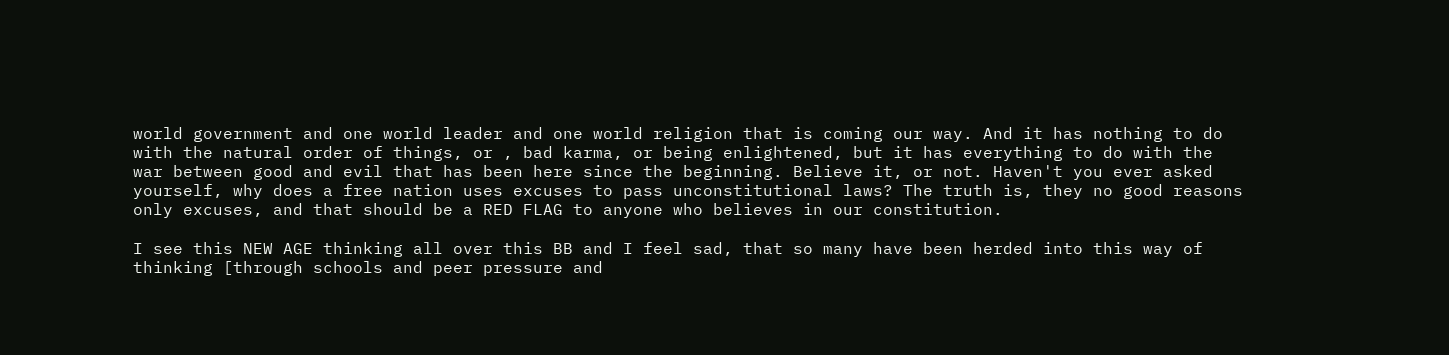world government and one world leader and one world religion that is coming our way. And it has nothing to do with the natural order of things, or , bad karma, or being enlightened, but it has everything to do with the war between good and evil that has been here since the beginning. Believe it, or not. Haven't you ever asked yourself, why does a free nation uses excuses to pass unconstitutional laws? The truth is, they no good reasons only excuses, and that should be a RED FLAG to anyone who believes in our constitution.

I see this NEW AGE thinking all over this BB and I feel sad, that so many have been herded into this way of thinking [through schools and peer pressure and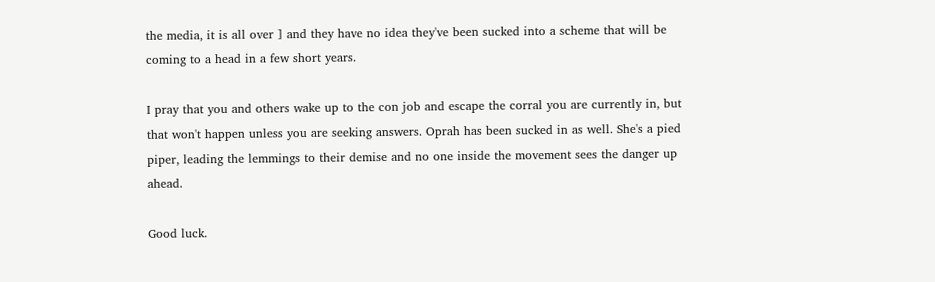the media, it is all over ] and they have no idea they've been sucked into a scheme that will be coming to a head in a few short years.

I pray that you and others wake up to the con job and escape the corral you are currently in, but that won't happen unless you are seeking answers. Oprah has been sucked in as well. She's a pied piper, leading the lemmings to their demise and no one inside the movement sees the danger up ahead.

Good luck.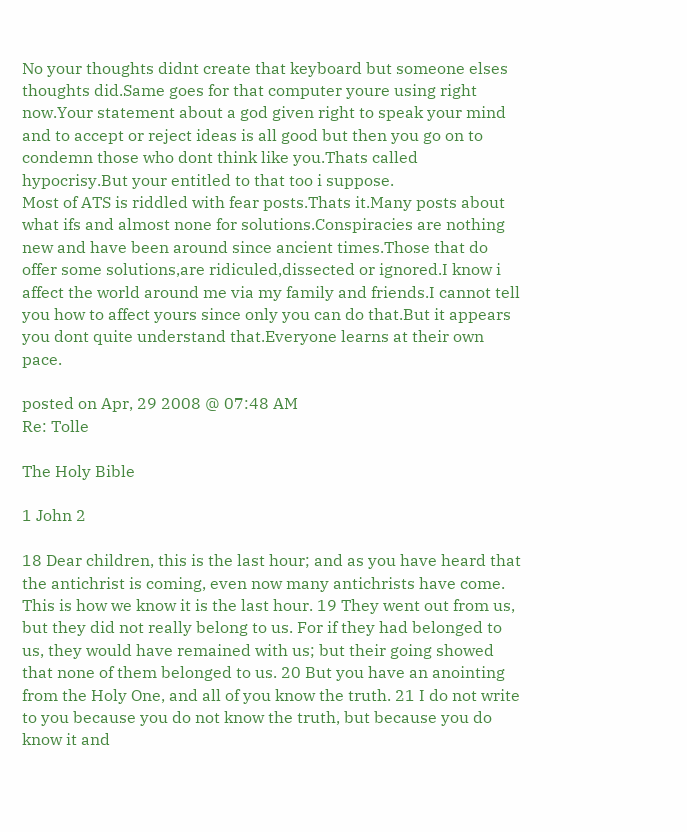No your thoughts didnt create that keyboard but someone elses thoughts did.Same goes for that computer youre using right now.Your statement about a god given right to speak your mind and to accept or reject ideas is all good but then you go on to condemn those who dont think like you.Thats called hypocrisy.But your entitled to that too i suppose.
Most of ATS is riddled with fear posts.Thats it.Many posts about what ifs and almost none for solutions.Conspiracies are nothing new and have been around since ancient times.Those that do offer some solutions,are ridiculed,dissected or ignored.I know i affect the world around me via my family and friends.I cannot tell you how to affect yours since only you can do that.But it appears you dont quite understand that.Everyone learns at their own pace.

posted on Apr, 29 2008 @ 07:48 AM
Re: Tolle

The Holy Bible

1 John 2

18 Dear children, this is the last hour; and as you have heard that the antichrist is coming, even now many antichrists have come. This is how we know it is the last hour. 19 They went out from us, but they did not really belong to us. For if they had belonged to us, they would have remained with us; but their going showed that none of them belonged to us. 20 But you have an anointing from the Holy One, and all of you know the truth. 21 I do not write to you because you do not know the truth, but because you do know it and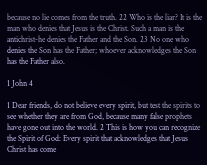because no lie comes from the truth. 22 Who is the liar? It is the man who denies that Jesus is the Christ. Such a man is the antichrist-he denies the Father and the Son. 23 No one who denies the Son has the Father; whoever acknowledges the Son has the Father also.

1 John 4

1 Dear friends, do not believe every spirit, but test the spirits to see whether they are from God, because many false prophets have gone out into the world. 2 This is how you can recognize the Spirit of God: Every spirit that acknowledges that Jesus Christ has come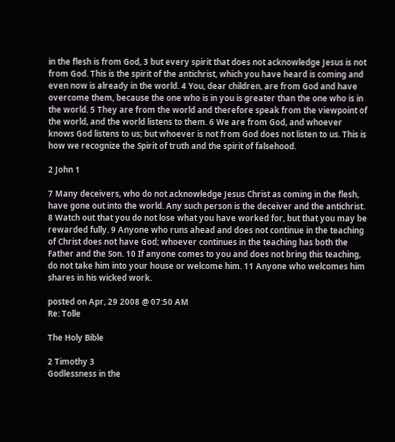in the flesh is from God, 3 but every spirit that does not acknowledge Jesus is not from God. This is the spirit of the antichrist, which you have heard is coming and even now is already in the world. 4 You, dear children, are from God and have overcome them, because the one who is in you is greater than the one who is in the world. 5 They are from the world and therefore speak from the viewpoint of the world, and the world listens to them. 6 We are from God, and whoever knows God listens to us; but whoever is not from God does not listen to us. This is how we recognize the Spirit of truth and the spirit of falsehood.

2 John 1

7 Many deceivers, who do not acknowledge Jesus Christ as coming in the flesh, have gone out into the world. Any such person is the deceiver and the antichrist. 8 Watch out that you do not lose what you have worked for, but that you may be rewarded fully. 9 Anyone who runs ahead and does not continue in the teaching of Christ does not have God; whoever continues in the teaching has both the Father and the Son. 10 If anyone comes to you and does not bring this teaching, do not take him into your house or welcome him. 11 Anyone who welcomes him shares in his wicked work.

posted on Apr, 29 2008 @ 07:50 AM
Re: Tolle

The Holy Bible

2 Timothy 3
Godlessness in the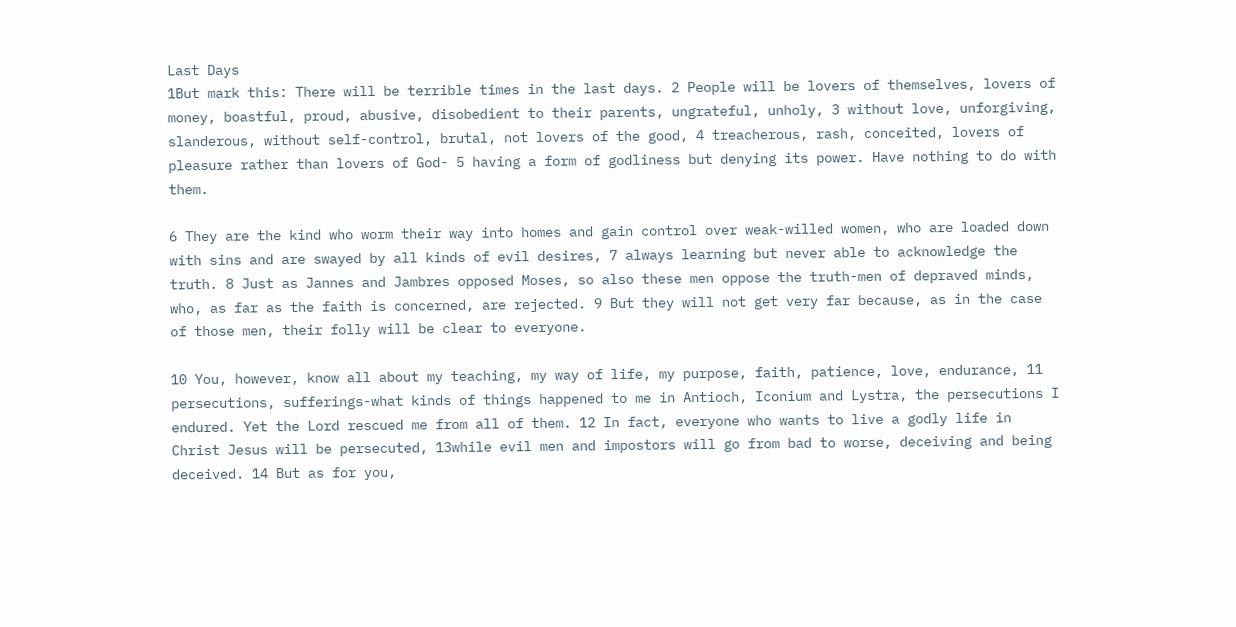Last Days
1But mark this: There will be terrible times in the last days. 2 People will be lovers of themselves, lovers of money, boastful, proud, abusive, disobedient to their parents, ungrateful, unholy, 3 without love, unforgiving, slanderous, without self-control, brutal, not lovers of the good, 4 treacherous, rash, conceited, lovers of pleasure rather than lovers of God- 5 having a form of godliness but denying its power. Have nothing to do with them.

6 They are the kind who worm their way into homes and gain control over weak-willed women, who are loaded down with sins and are swayed by all kinds of evil desires, 7 always learning but never able to acknowledge the truth. 8 Just as Jannes and Jambres opposed Moses, so also these men oppose the truth-men of depraved minds, who, as far as the faith is concerned, are rejected. 9 But they will not get very far because, as in the case of those men, their folly will be clear to everyone.

10 You, however, know all about my teaching, my way of life, my purpose, faith, patience, love, endurance, 11 persecutions, sufferings-what kinds of things happened to me in Antioch, Iconium and Lystra, the persecutions I endured. Yet the Lord rescued me from all of them. 12 In fact, everyone who wants to live a godly life in Christ Jesus will be persecuted, 13while evil men and impostors will go from bad to worse, deceiving and being deceived. 14 But as for you,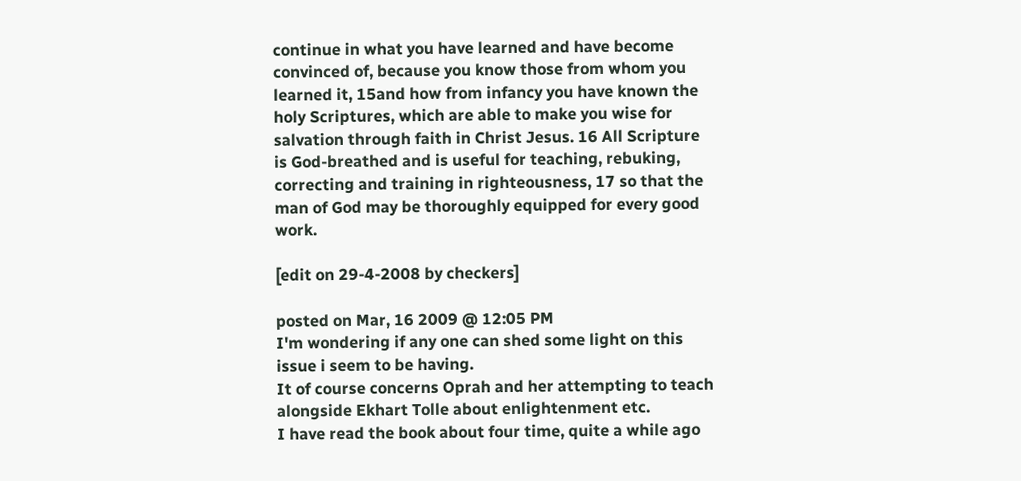continue in what you have learned and have become convinced of, because you know those from whom you learned it, 15and how from infancy you have known the holy Scriptures, which are able to make you wise for salvation through faith in Christ Jesus. 16 All Scripture is God-breathed and is useful for teaching, rebuking, correcting and training in righteousness, 17 so that the man of God may be thoroughly equipped for every good work.

[edit on 29-4-2008 by checkers]

posted on Mar, 16 2009 @ 12:05 PM
I'm wondering if any one can shed some light on this issue i seem to be having.
It of course concerns Oprah and her attempting to teach alongside Ekhart Tolle about enlightenment etc.
I have read the book about four time, quite a while ago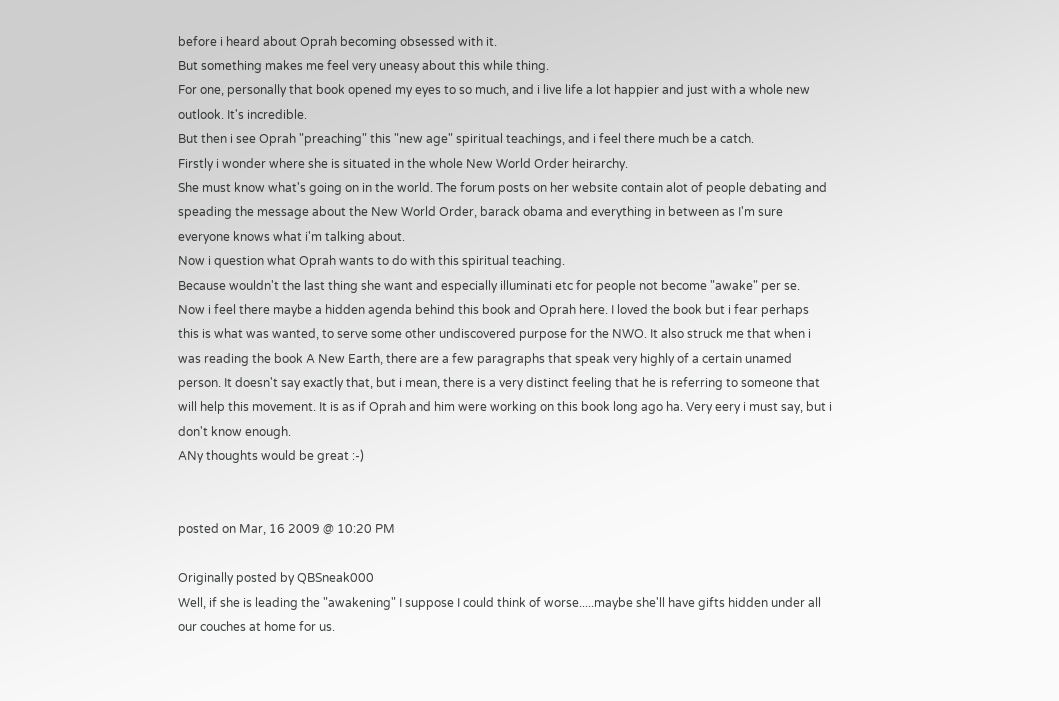before i heard about Oprah becoming obsessed with it.
But something makes me feel very uneasy about this while thing.
For one, personally that book opened my eyes to so much, and i live life a lot happier and just with a whole new outlook. It's incredible.
But then i see Oprah "preaching" this "new age" spiritual teachings, and i feel there much be a catch.
Firstly i wonder where she is situated in the whole New World Order heirarchy.
She must know what's going on in the world. The forum posts on her website contain alot of people debating and speading the message about the New World Order, barack obama and everything in between as I'm sure everyone knows what i'm talking about.
Now i question what Oprah wants to do with this spiritual teaching.
Because wouldn't the last thing she want and especially illuminati etc for people not become "awake" per se.
Now i feel there maybe a hidden agenda behind this book and Oprah here. I loved the book but i fear perhaps this is what was wanted, to serve some other undiscovered purpose for the NWO. It also struck me that when i was reading the book A New Earth, there are a few paragraphs that speak very highly of a certain unamed person. It doesn't say exactly that, but i mean, there is a very distinct feeling that he is referring to someone that will help this movement. It is as if Oprah and him were working on this book long ago ha. Very eery i must say, but i don't know enough.
ANy thoughts would be great :-)


posted on Mar, 16 2009 @ 10:20 PM

Originally posted by QBSneak000
Well, if she is leading the "awakening" I suppose I could think of worse.....maybe she'll have gifts hidden under all our couches at home for us.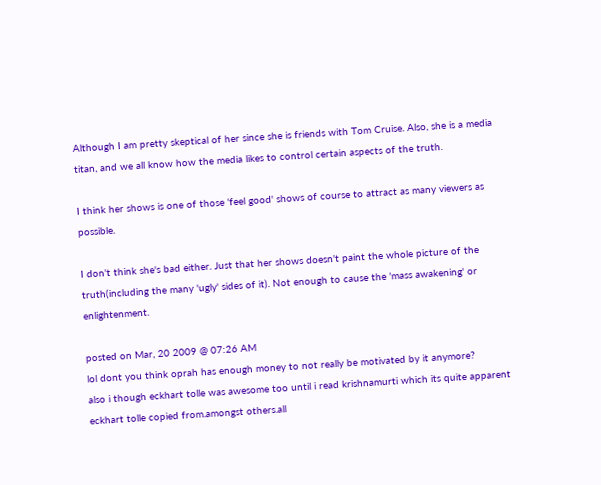Although I am pretty skeptical of her since she is friends with Tom Cruise. Also, she is a media titan, and we all know how the media likes to control certain aspects of the truth.

I think her shows is one of those 'feel good' shows of course to attract as many viewers as possible.

I don't think she's bad either. Just that her shows doesn't paint the whole picture of the truth(including the many 'ugly' sides of it). Not enough to cause the 'mass awakening' or enlightenment.

posted on Mar, 20 2009 @ 07:26 AM
lol dont you think oprah has enough money to not really be motivated by it anymore?
also i though eckhart tolle was awesome too until i read krishnamurti which its quite apparent eckhart tolle copied from.amongst others.all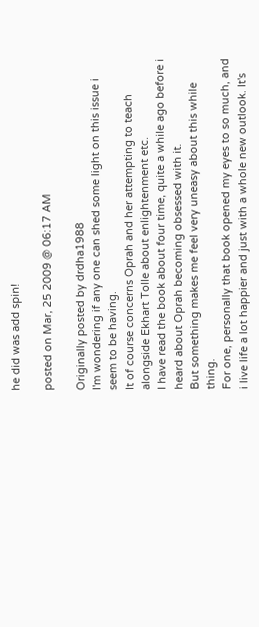he did was add spin!

posted on Mar, 25 2009 @ 06:17 AM

Originally posted by drdha1988
I'm wondering if any one can shed some light on this issue i seem to be having.
It of course concerns Oprah and her attempting to teach alongside Ekhart Tolle about enlightenment etc.
I have read the book about four time, quite a while ago before i heard about Oprah becoming obsessed with it.
But something makes me feel very uneasy about this while thing.
For one, personally that book opened my eyes to so much, and i live life a lot happier and just with a whole new outlook. It's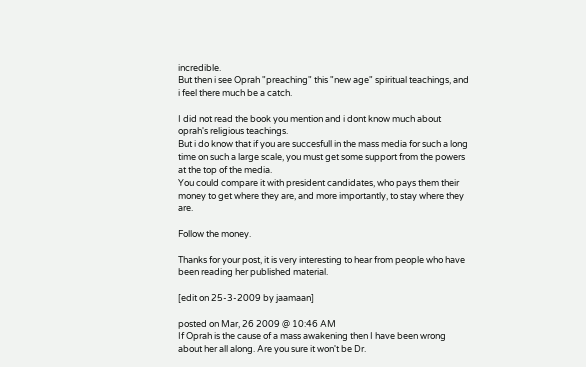incredible.
But then i see Oprah "preaching" this "new age" spiritual teachings, and i feel there much be a catch.

I did not read the book you mention and i dont know much about oprah's religious teachings.
But i do know that if you are succesfull in the mass media for such a long time on such a large scale, you must get some support from the powers at the top of the media.
You could compare it with president candidates, who pays them their money to get where they are, and more importantly, to stay where they are.

Follow the money.

Thanks for your post, it is very interesting to hear from people who have been reading her published material.

[edit on 25-3-2009 by jaamaan]

posted on Mar, 26 2009 @ 10:46 AM
If Oprah is the cause of a mass awakening then I have been wrong about her all along. Are you sure it won't be Dr.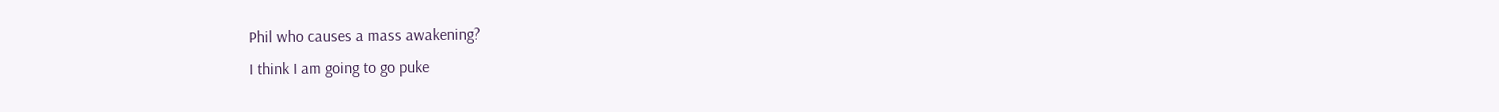Phil who causes a mass awakening?
I think I am going to go puke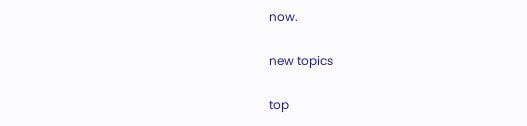now.

new topics

top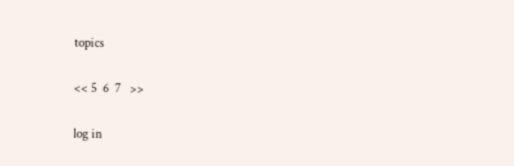topics

<< 5  6  7   >>

log in